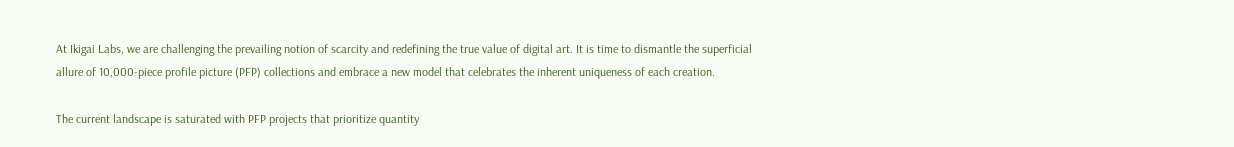At Ikigai Labs, we are challenging the prevailing notion of scarcity and redefining the true value of digital art. It is time to dismantle the superficial allure of 10,000-piece profile picture (PFP) collections and embrace a new model that celebrates the inherent uniqueness of each creation.

The current landscape is saturated with PFP projects that prioritize quantity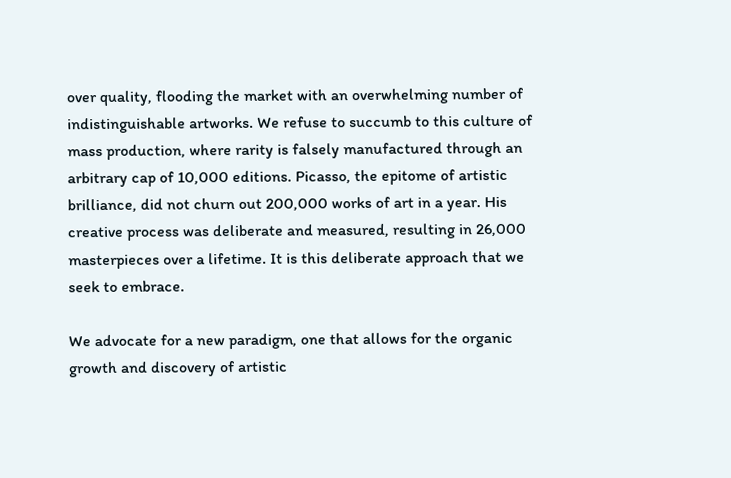over quality, flooding the market with an overwhelming number of indistinguishable artworks. We refuse to succumb to this culture of mass production, where rarity is falsely manufactured through an arbitrary cap of 10,000 editions. Picasso, the epitome of artistic brilliance, did not churn out 200,000 works of art in a year. His creative process was deliberate and measured, resulting in 26,000 masterpieces over a lifetime. It is this deliberate approach that we seek to embrace.

We advocate for a new paradigm, one that allows for the organic growth and discovery of artistic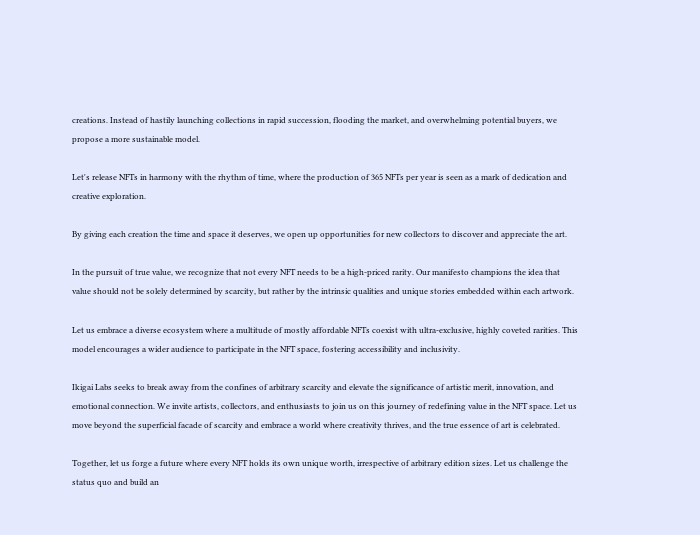creations. Instead of hastily launching collections in rapid succession, flooding the market, and overwhelming potential buyers, we propose a more sustainable model.

Let's release NFTs in harmony with the rhythm of time, where the production of 365 NFTs per year is seen as a mark of dedication and creative exploration.

By giving each creation the time and space it deserves, we open up opportunities for new collectors to discover and appreciate the art.

In the pursuit of true value, we recognize that not every NFT needs to be a high-priced rarity. Our manifesto champions the idea that value should not be solely determined by scarcity, but rather by the intrinsic qualities and unique stories embedded within each artwork.

Let us embrace a diverse ecosystem where a multitude of mostly affordable NFTs coexist with ultra-exclusive, highly coveted rarities. This model encourages a wider audience to participate in the NFT space, fostering accessibility and inclusivity.

Ikigai Labs seeks to break away from the confines of arbitrary scarcity and elevate the significance of artistic merit, innovation, and emotional connection. We invite artists, collectors, and enthusiasts to join us on this journey of redefining value in the NFT space. Let us move beyond the superficial facade of scarcity and embrace a world where creativity thrives, and the true essence of art is celebrated.

Together, let us forge a future where every NFT holds its own unique worth, irrespective of arbitrary edition sizes. Let us challenge the status quo and build an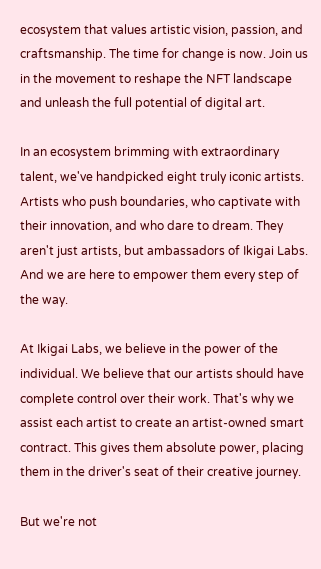ecosystem that values artistic vision, passion, and craftsmanship. The time for change is now. Join us in the movement to reshape the NFT landscape and unleash the full potential of digital art.

In an ecosystem brimming with extraordinary talent, we've handpicked eight truly iconic artists. Artists who push boundaries, who captivate with their innovation, and who dare to dream. They aren't just artists, but ambassadors of Ikigai Labs. And we are here to empower them every step of the way.

At Ikigai Labs, we believe in the power of the individual. We believe that our artists should have complete control over their work. That's why we assist each artist to create an artist-owned smart contract. This gives them absolute power, placing them in the driver's seat of their creative journey.

But we're not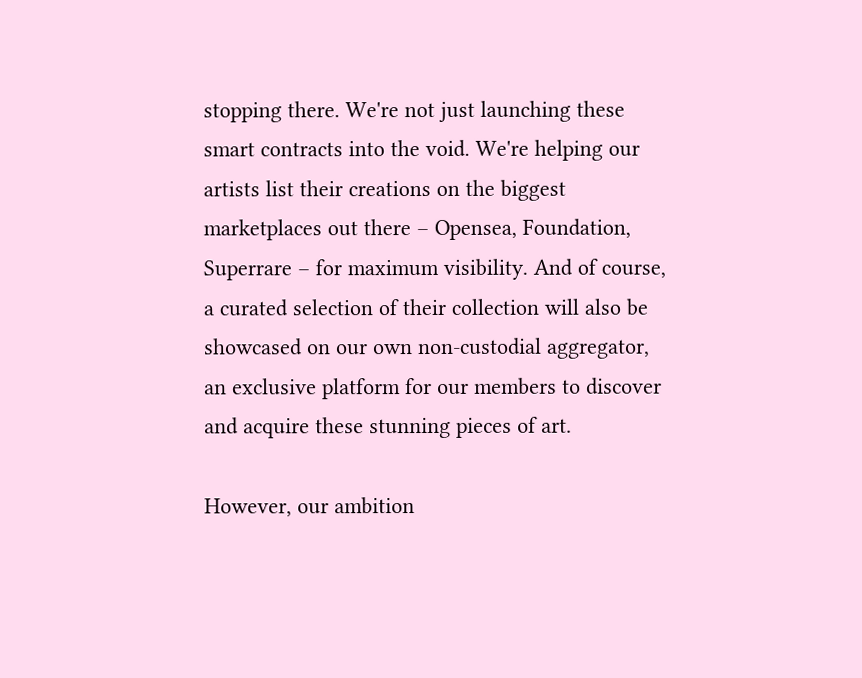stopping there. We're not just launching these smart contracts into the void. We're helping our artists list their creations on the biggest marketplaces out there – Opensea, Foundation, Superrare – for maximum visibility. And of course, a curated selection of their collection will also be showcased on our own non-custodial aggregator, an exclusive platform for our members to discover and acquire these stunning pieces of art.

However, our ambition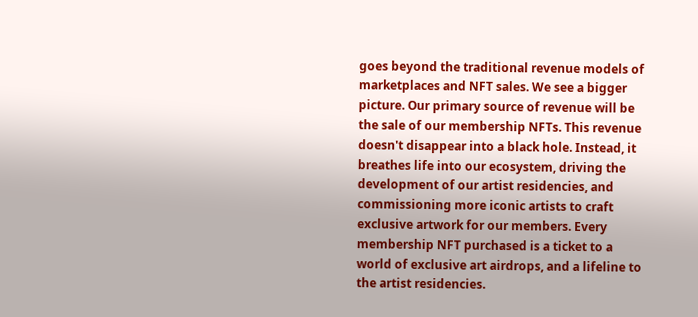goes beyond the traditional revenue models of marketplaces and NFT sales. We see a bigger picture. Our primary source of revenue will be the sale of our membership NFTs. This revenue doesn't disappear into a black hole. Instead, it breathes life into our ecosystem, driving the development of our artist residencies, and commissioning more iconic artists to craft exclusive artwork for our members. Every membership NFT purchased is a ticket to a world of exclusive art airdrops, and a lifeline to the artist residencies.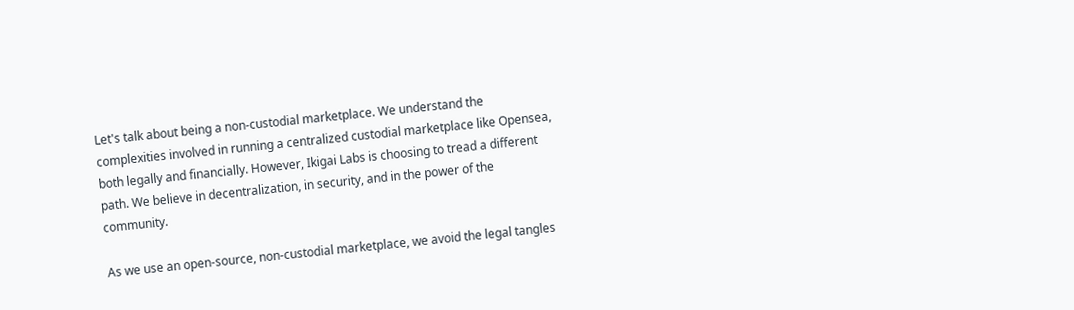Let's talk about being a non-custodial marketplace. We understand the complexities involved in running a centralized custodial marketplace like Opensea, both legally and financially. However, Ikigai Labs is choosing to tread a different path. We believe in decentralization, in security, and in the power of the community.

As we use an open-source, non-custodial marketplace, we avoid the legal tangles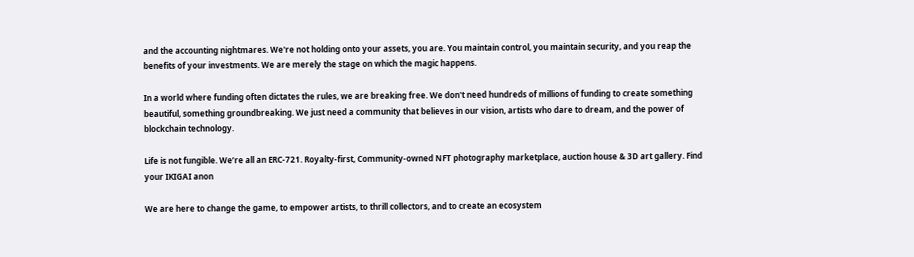and the accounting nightmares. We're not holding onto your assets, you are. You maintain control, you maintain security, and you reap the benefits of your investments. We are merely the stage on which the magic happens.

In a world where funding often dictates the rules, we are breaking free. We don't need hundreds of millions of funding to create something beautiful, something groundbreaking. We just need a community that believes in our vision, artists who dare to dream, and the power of blockchain technology.

Life is not fungible. We’re all an ERC-721. Royalty-first, Community-owned NFT photography marketplace, auction house & 3D art gallery. Find your IKIGAI anon

We are here to change the game, to empower artists, to thrill collectors, and to create an ecosystem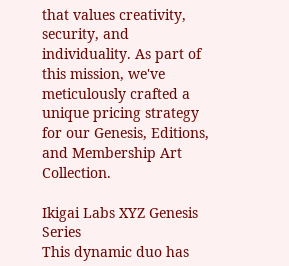that values creativity, security, and individuality. As part of this mission, we've meticulously crafted a unique pricing strategy for our Genesis, Editions, and Membership Art Collection.

Ikigai Labs XYZ Genesis Series
This dynamic duo has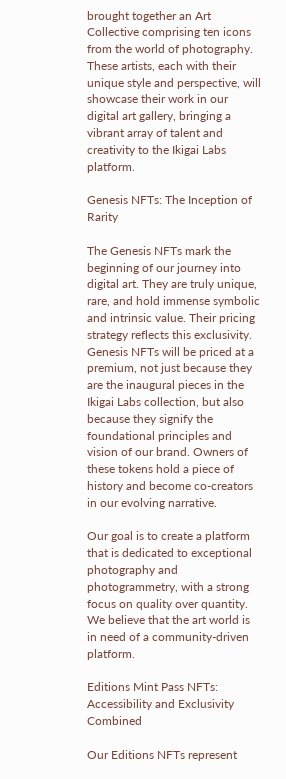brought together an Art Collective comprising ten icons from the world of photography. These artists, each with their unique style and perspective, will showcase their work in our digital art gallery, bringing a vibrant array of talent and creativity to the Ikigai Labs platform.

Genesis NFTs: The Inception of Rarity

The Genesis NFTs mark the beginning of our journey into digital art. They are truly unique, rare, and hold immense symbolic and intrinsic value. Their pricing strategy reflects this exclusivity. Genesis NFTs will be priced at a premium, not just because they are the inaugural pieces in the Ikigai Labs collection, but also because they signify the foundational principles and vision of our brand. Owners of these tokens hold a piece of history and become co-creators in our evolving narrative.

Our goal is to create a platform that is dedicated to exceptional photography and photogrammetry, with a strong focus on quality over quantity. We believe that the art world is in need of a community-driven platform.

Editions Mint Pass NFTs: Accessibility and Exclusivity Combined

Our Editions NFTs represent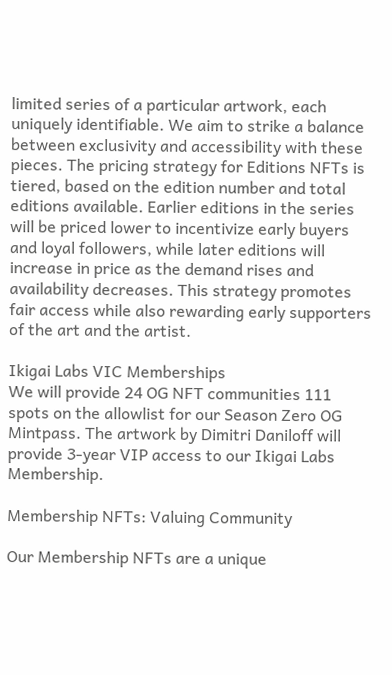limited series of a particular artwork, each uniquely identifiable. We aim to strike a balance between exclusivity and accessibility with these pieces. The pricing strategy for Editions NFTs is tiered, based on the edition number and total editions available. Earlier editions in the series will be priced lower to incentivize early buyers and loyal followers, while later editions will increase in price as the demand rises and availability decreases. This strategy promotes fair access while also rewarding early supporters of the art and the artist.

Ikigai Labs VIC Memberships
We will provide 24 OG NFT communities 111 spots on the allowlist for our Season Zero OG Mintpass. The artwork by Dimitri Daniloff will provide 3-year VIP access to our Ikigai Labs Membership.

Membership NFTs: Valuing Community

Our Membership NFTs are a unique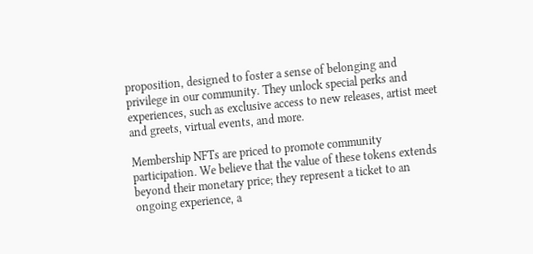proposition, designed to foster a sense of belonging and privilege in our community. They unlock special perks and experiences, such as exclusive access to new releases, artist meet and greets, virtual events, and more.

Membership NFTs are priced to promote community participation. We believe that the value of these tokens extends beyond their monetary price; they represent a ticket to an ongoing experience, a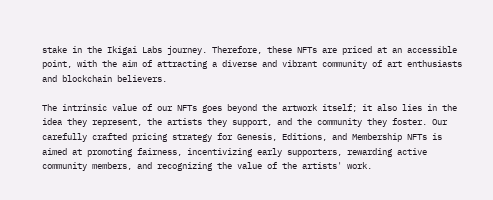stake in the Ikigai Labs journey. Therefore, these NFTs are priced at an accessible point, with the aim of attracting a diverse and vibrant community of art enthusiasts and blockchain believers.

The intrinsic value of our NFTs goes beyond the artwork itself; it also lies in the idea they represent, the artists they support, and the community they foster. Our carefully crafted pricing strategy for Genesis, Editions, and Membership NFTs is aimed at promoting fairness, incentivizing early supporters, rewarding active community members, and recognizing the value of the artists' work.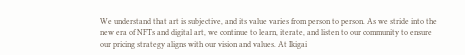We understand that art is subjective, and its value varies from person to person. As we stride into the new era of NFTs and digital art, we continue to learn, iterate, and listen to our community to ensure our pricing strategy aligns with our vision and values. At Ikigai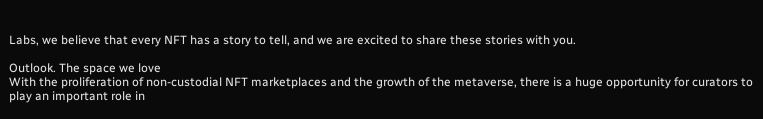Labs, we believe that every NFT has a story to tell, and we are excited to share these stories with you.

Outlook. The space we love
With the proliferation of non-custodial NFT marketplaces and the growth of the metaverse, there is a huge opportunity for curators to play an important role in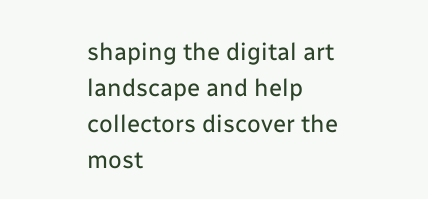shaping the digital art landscape and help collectors discover the most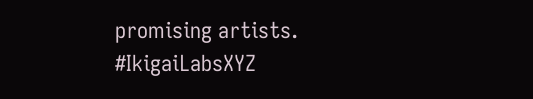promising artists. #IkigaiLabsXYZ